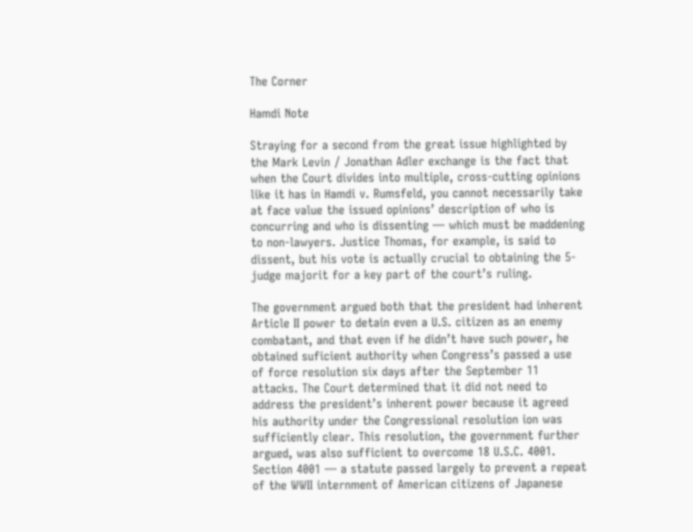The Corner

Hamdi Note

Straying for a second from the great issue highlighted by the Mark Levin / Jonathan Adler exchange is the fact that when the Court divides into multiple, cross-cutting opinions like it has in Hamdi v. Rumsfeld, you cannot necessarily take at face value the issued opinions’ description of who is concurring and who is dissenting — which must be maddening to non-lawyers. Justice Thomas, for example, is said to dissent, but his vote is actually crucial to obtaining the 5-judge majorit for a key part of the court’s ruling.

The government argued both that the president had inherent Article II power to detain even a U.S. citizen as an enemy combatant, and that even if he didn’t have such power, he obtained suficient authority when Congress’s passed a use of force resolution six days after the September 11 attacks. The Court determined that it did not need to address the president’s inherent power because it agreed his authority under the Congressional resolution ion was sufficiently clear. This resolution, the government further argued, was also sufficient to overcome 18 U.S.C. 4001. Section 4001 — a statute passed largely to prevent a repeat of the WWII internment of American citizens of Japanese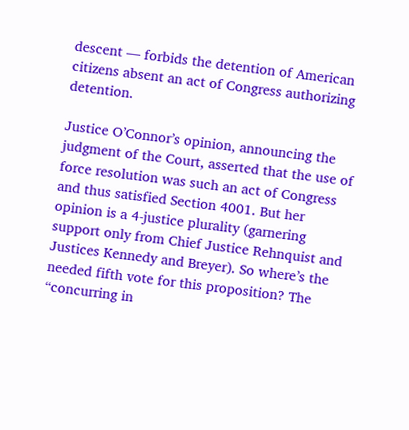descent — forbids the detention of American citizens absent an act of Congress authorizing detention.

Justice O’Connor’s opinion, announcing the judgment of the Court, asserted that the use of force resolution was such an act of Congress and thus satisfied Section 4001. But her opinion is a 4-justice plurality (garnering support only from Chief Justice Rehnquist and Justices Kennedy and Breyer). So where’s the needed fifth vote for this proposition? The “concurring in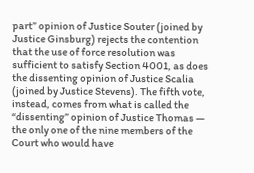part” opinion of Justice Souter (joined by Justice Ginsburg) rejects the contention that the use of force resolution was sufficient to satisfy Section 4001, as does the dissenting opinion of Justice Scalia (joined by Justice Stevens). The fifth vote, instead, comes from what is called the “dissenting” opinion of Justice Thomas — the only one of the nine members of the Court who would have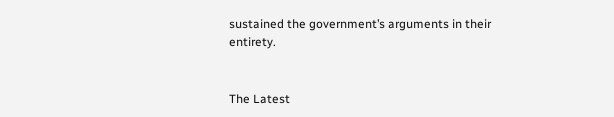sustained the government’s arguments in their entirety.


The Latest